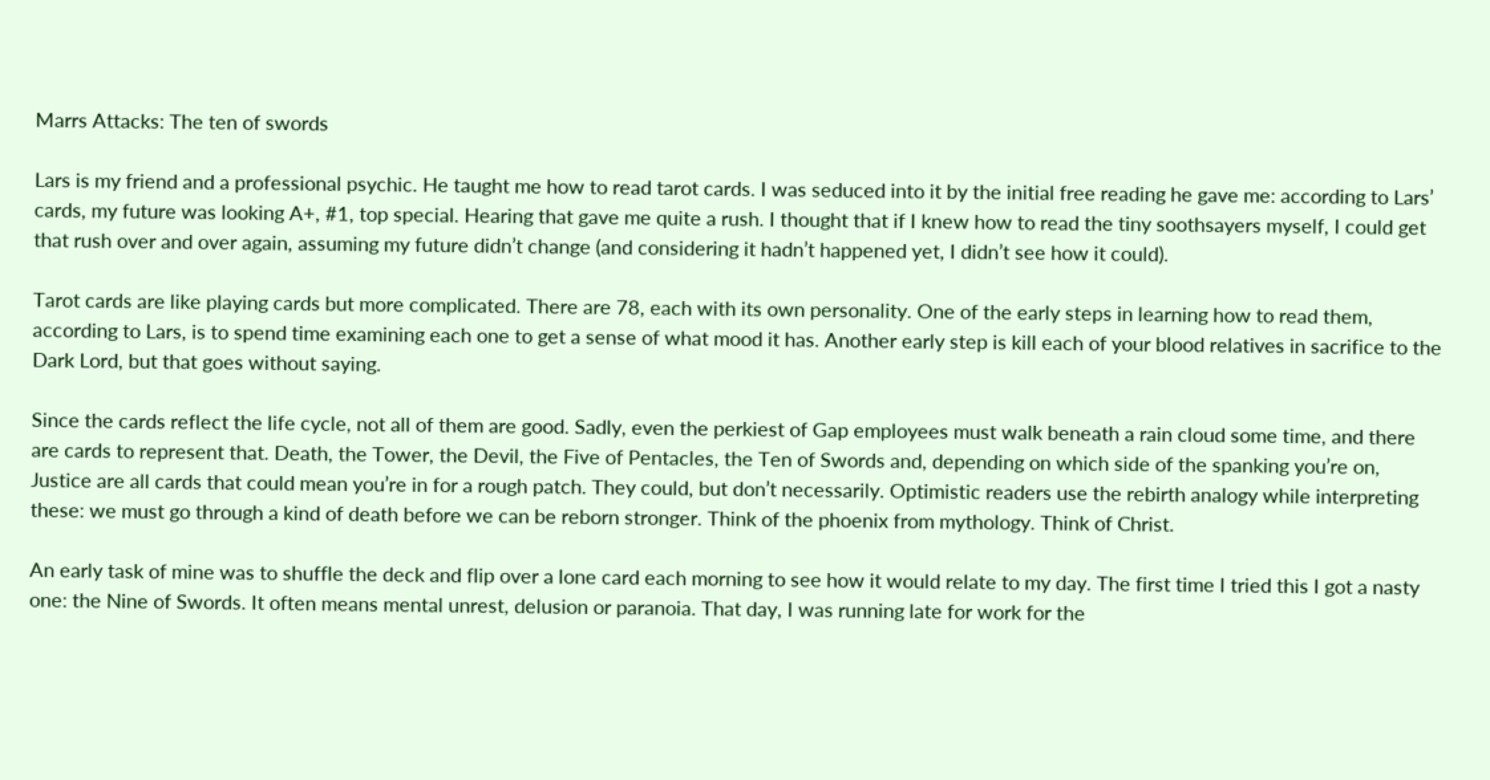Marrs Attacks: The ten of swords

Lars is my friend and a professional psychic. He taught me how to read tarot cards. I was seduced into it by the initial free reading he gave me: according to Lars’ cards, my future was looking A+, #1, top special. Hearing that gave me quite a rush. I thought that if I knew how to read the tiny soothsayers myself, I could get that rush over and over again, assuming my future didn’t change (and considering it hadn’t happened yet, I didn’t see how it could).

Tarot cards are like playing cards but more complicated. There are 78, each with its own personality. One of the early steps in learning how to read them, according to Lars, is to spend time examining each one to get a sense of what mood it has. Another early step is kill each of your blood relatives in sacrifice to the Dark Lord, but that goes without saying.

Since the cards reflect the life cycle, not all of them are good. Sadly, even the perkiest of Gap employees must walk beneath a rain cloud some time, and there are cards to represent that. Death, the Tower, the Devil, the Five of Pentacles, the Ten of Swords and, depending on which side of the spanking you’re on, Justice are all cards that could mean you’re in for a rough patch. They could, but don’t necessarily. Optimistic readers use the rebirth analogy while interpreting these: we must go through a kind of death before we can be reborn stronger. Think of the phoenix from mythology. Think of Christ.

An early task of mine was to shuffle the deck and flip over a lone card each morning to see how it would relate to my day. The first time I tried this I got a nasty one: the Nine of Swords. It often means mental unrest, delusion or paranoia. That day, I was running late for work for the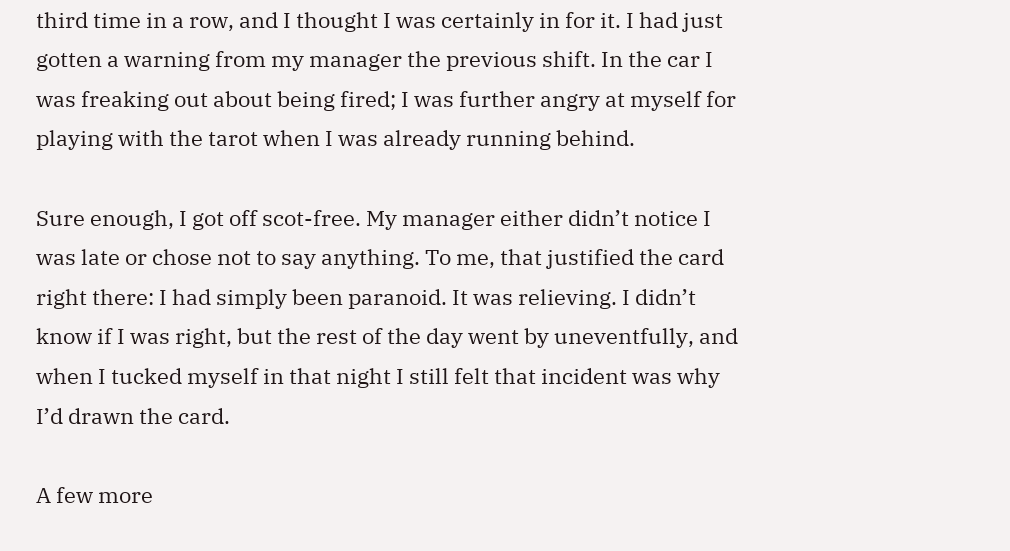third time in a row, and I thought I was certainly in for it. I had just gotten a warning from my manager the previous shift. In the car I was freaking out about being fired; I was further angry at myself for playing with the tarot when I was already running behind.

Sure enough, I got off scot-free. My manager either didn’t notice I was late or chose not to say anything. To me, that justified the card right there: I had simply been paranoid. It was relieving. I didn’t know if I was right, but the rest of the day went by uneventfully, and when I tucked myself in that night I still felt that incident was why I’d drawn the card.

A few more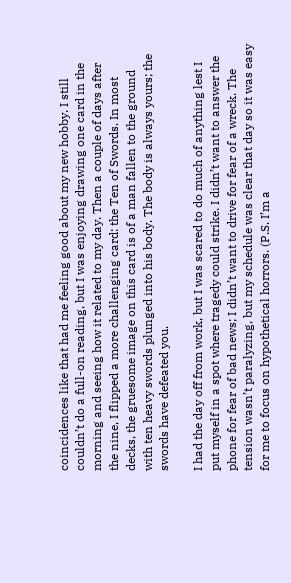coincidences like that had me feeling good about my new hobby. I still couldn’t do a full-on reading, but I was enjoying drawing one card in the morning and seeing how it related to my day. Then a couple of days after the nine, I flipped a more challenging card: the Ten of Swords. In most decks, the gruesome image on this card is of a man fallen to the ground with ten heavy swords plunged into his body. The body is always yours; the swords have defeated you.

I had the day off from work, but I was scared to do much of anything lest I put myself in a spot where tragedy could strike. I didn’t want to answer the phone for fear of bad news; I didn’t want to drive for fear of a wreck. The tension wasn’t paralyzing, but my schedule was clear that day so it was easy for me to focus on hypothetical horrors. (P.S. I’m a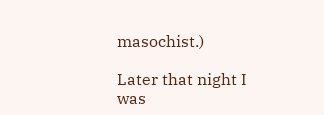masochist.)

Later that night I was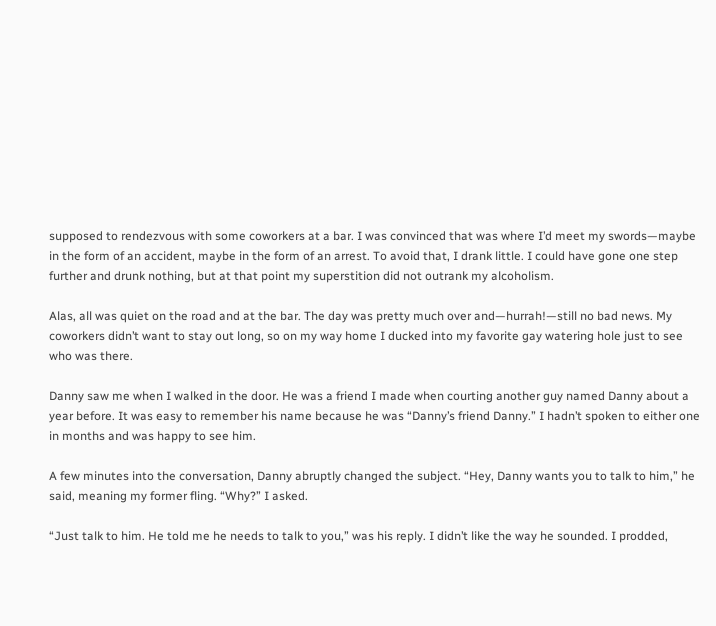supposed to rendezvous with some coworkers at a bar. I was convinced that was where I’d meet my swords—maybe in the form of an accident, maybe in the form of an arrest. To avoid that, I drank little. I could have gone one step further and drunk nothing, but at that point my superstition did not outrank my alcoholism.

Alas, all was quiet on the road and at the bar. The day was pretty much over and—hurrah!—still no bad news. My coworkers didn’t want to stay out long, so on my way home I ducked into my favorite gay watering hole just to see who was there.

Danny saw me when I walked in the door. He was a friend I made when courting another guy named Danny about a year before. It was easy to remember his name because he was “Danny’s friend Danny.” I hadn’t spoken to either one in months and was happy to see him.

A few minutes into the conversation, Danny abruptly changed the subject. “Hey, Danny wants you to talk to him,” he said, meaning my former fling. “Why?” I asked.

“Just talk to him. He told me he needs to talk to you,” was his reply. I didn’t like the way he sounded. I prodded,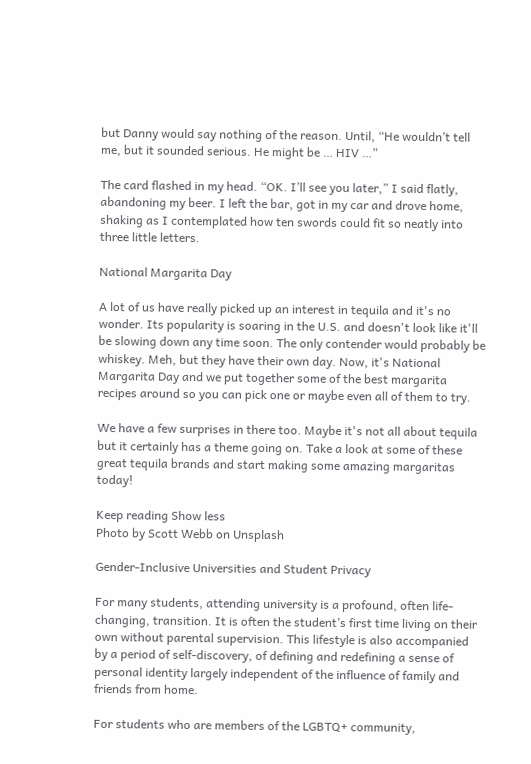but Danny would say nothing of the reason. Until, “He wouldn’t tell me, but it sounded serious. He might be … HIV …”

The card flashed in my head. “OK. I’ll see you later,” I said flatly, abandoning my beer. I left the bar, got in my car and drove home, shaking as I contemplated how ten swords could fit so neatly into three little letters.

National Margarita Day

A lot of us have really picked up an interest in tequila and it's no wonder. Its popularity is soaring in the U.S. and doesn't look like it'll be slowing down any time soon. The only contender would probably be whiskey. Meh, but they have their own day. Now, it's National Margarita Day and we put together some of the best margarita recipes around so you can pick one or maybe even all of them to try.

We have a few surprises in there too. Maybe it's not all about tequila but it certainly has a theme going on. Take a look at some of these great tequila brands and start making some amazing margaritas today!

Keep reading Show less
Photo by Scott Webb on Unsplash

Gender-Inclusive Universities and Student Privacy

For many students, attending university is a profound, often life-changing, transition. It is often the student’s first time living on their own without parental supervision. This lifestyle is also accompanied by a period of self-discovery, of defining and redefining a sense of personal identity largely independent of the influence of family and friends from home.

For students who are members of the LGBTQ+ community,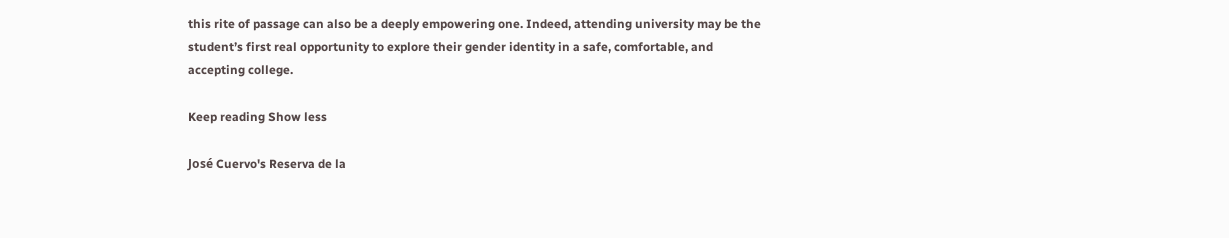this rite of passage can also be a deeply empowering one. Indeed, attending university may be the student’s first real opportunity to explore their gender identity in a safe, comfortable, and accepting college.

Keep reading Show less

José Cuervo's Reserva de la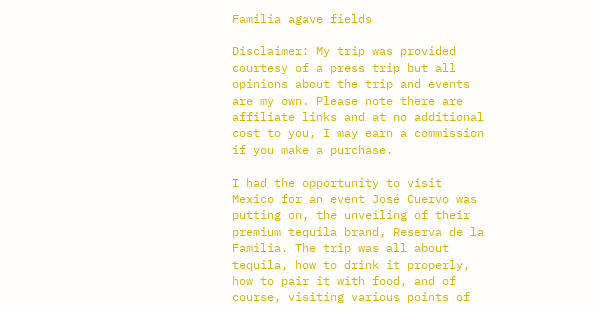Familia agave fields

Disclaimer: My trip was provided courtesy of a press trip but all opinions about the trip and events are my own. Please note there are affiliate links and at no additional cost to you, I may earn a commission if you make a purchase.

I had the opportunity to visit Mexico for an event José Cuervo was putting on, the unveiling of their premium tequila brand, Reserva de la Familia. The trip was all about tequila, how to drink it properly, how to pair it with food, and of course, visiting various points of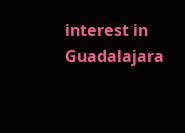interest in Guadalajara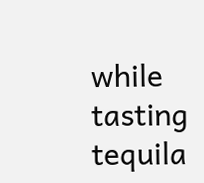while tasting tequila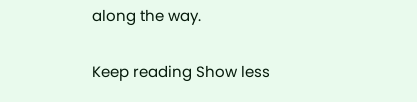along the way.

Keep reading Show less